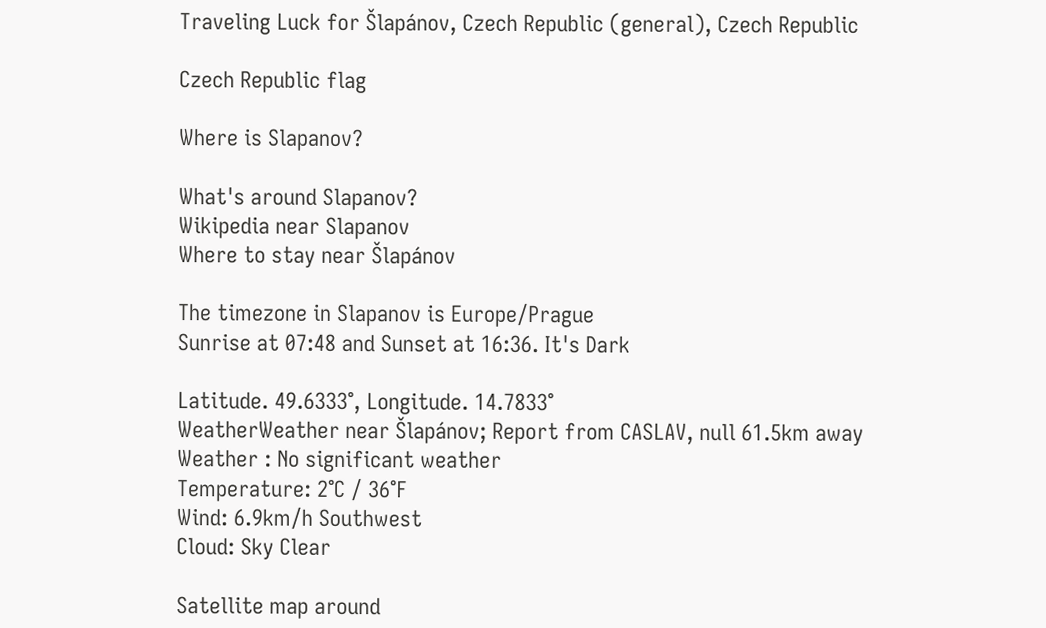Traveling Luck for Šlapánov, Czech Republic (general), Czech Republic

Czech Republic flag

Where is Slapanov?

What's around Slapanov?
Wikipedia near Slapanov
Where to stay near Šlapánov

The timezone in Slapanov is Europe/Prague
Sunrise at 07:48 and Sunset at 16:36. It's Dark

Latitude. 49.6333°, Longitude. 14.7833°
WeatherWeather near Šlapánov; Report from CASLAV, null 61.5km away
Weather : No significant weather
Temperature: 2°C / 36°F
Wind: 6.9km/h Southwest
Cloud: Sky Clear

Satellite map around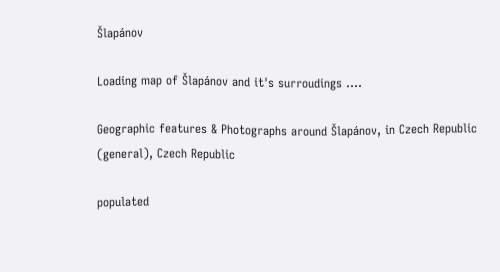Šlapánov

Loading map of Šlapánov and it's surroudings ....

Geographic features & Photographs around Šlapánov, in Czech Republic (general), Czech Republic

populated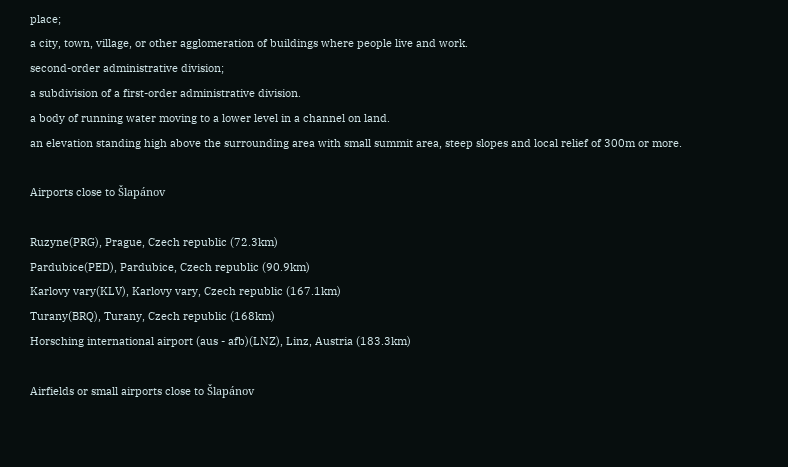place;
a city, town, village, or other agglomeration of buildings where people live and work.
second-order administrative division;
a subdivision of a first-order administrative division.
a body of running water moving to a lower level in a channel on land.
an elevation standing high above the surrounding area with small summit area, steep slopes and local relief of 300m or more.

Airports close to Šlapánov

Ruzyne(PRG), Prague, Czech republic (72.3km)
Pardubice(PED), Pardubice, Czech republic (90.9km)
Karlovy vary(KLV), Karlovy vary, Czech republic (167.1km)
Turany(BRQ), Turany, Czech republic (168km)
Horsching international airport (aus - afb)(LNZ), Linz, Austria (183.3km)

Airfields or small airports close to Šlapánov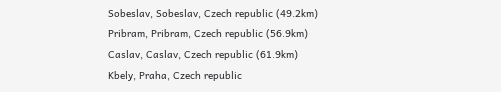Sobeslav, Sobeslav, Czech republic (49.2km)
Pribram, Pribram, Czech republic (56.9km)
Caslav, Caslav, Czech republic (61.9km)
Kbely, Praha, Czech republic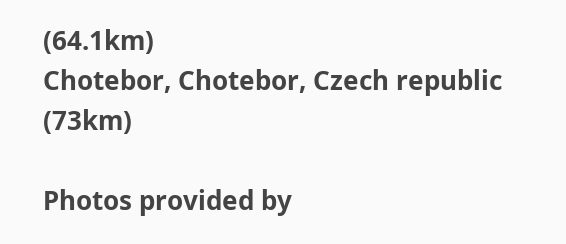(64.1km)
Chotebor, Chotebor, Czech republic (73km)

Photos provided by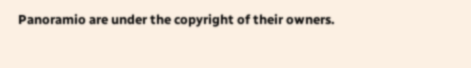Panoramio are under the copyright of their owners.